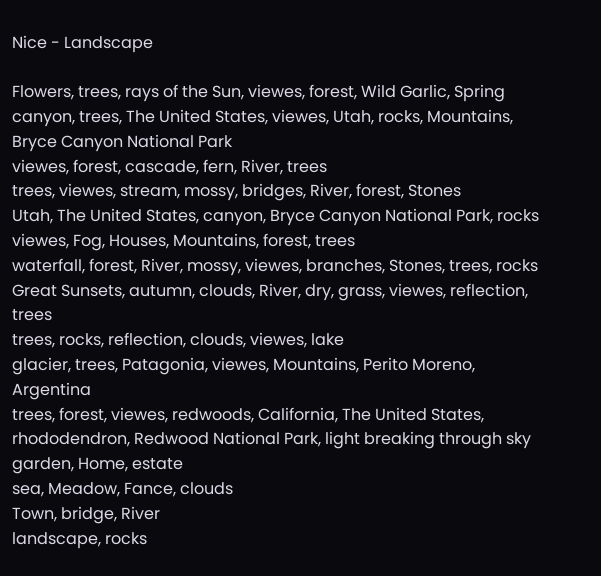Nice - Landscape

Flowers, trees, rays of the Sun, viewes, forest, Wild Garlic, Spring
canyon, trees, The United States, viewes, Utah, rocks, Mountains, Bryce Canyon National Park
viewes, forest, cascade, fern, River, trees
trees, viewes, stream, mossy, bridges, River, forest, Stones
Utah, The United States, canyon, Bryce Canyon National Park, rocks
viewes, Fog, Houses, Mountains, forest, trees
waterfall, forest, River, mossy, viewes, branches, Stones, trees, rocks
Great Sunsets, autumn, clouds, River, dry, grass, viewes, reflection, trees
trees, rocks, reflection, clouds, viewes, lake
glacier, trees, Patagonia, viewes, Mountains, Perito Moreno, Argentina
trees, forest, viewes, redwoods, California, The United States, rhododendron, Redwood National Park, light breaking through sky
garden, Home, estate
sea, Meadow, Fance, clouds
Town, bridge, River
landscape, rocks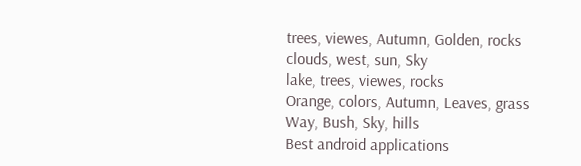trees, viewes, Autumn, Golden, rocks
clouds, west, sun, Sky
lake, trees, viewes, rocks
Orange, colors, Autumn, Leaves, grass
Way, Bush, Sky, hills
Best android applications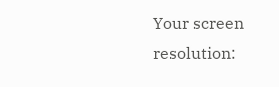Your screen resolution: